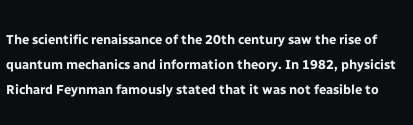The scientific renaissance of the 20th century saw the rise of quantum mechanics and information theory. In 1982, physicist Richard Feynman famously stated that it was not feasible to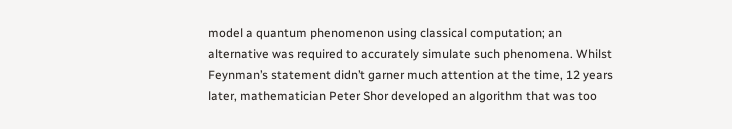model a quantum phenomenon using classical computation; an alternative was required to accurately simulate such phenomena. Whilst Feynman’s statement didn’t garner much attention at the time, 12 years later, mathematician Peter Shor developed an algorithm that was too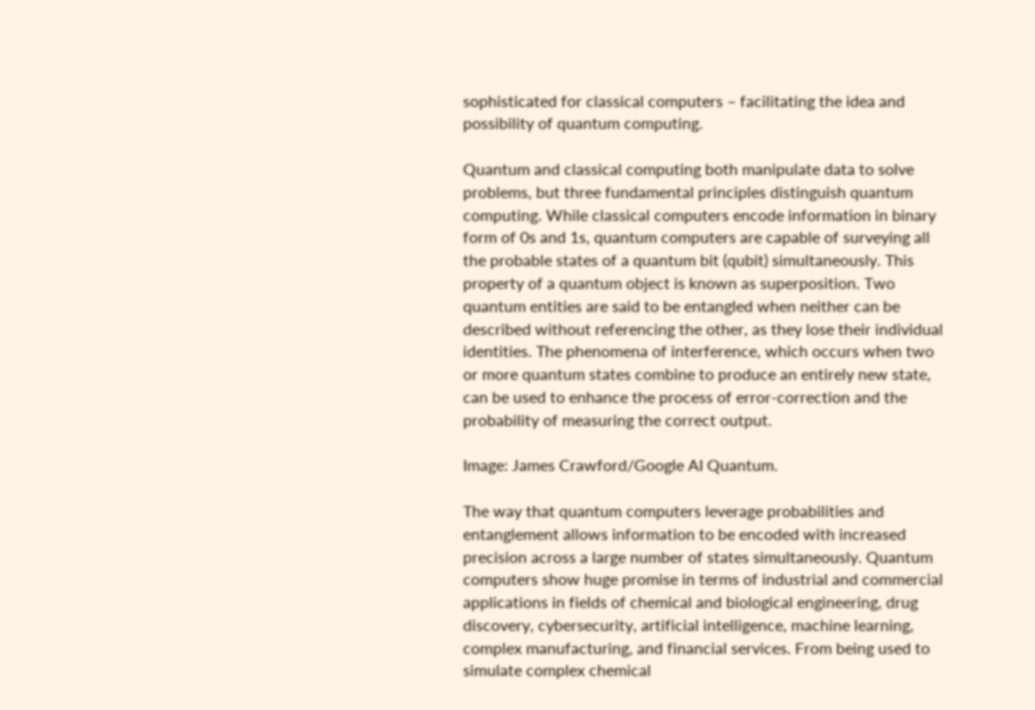sophisticated for classical computers – facilitating the idea and possibility of quantum computing.

Quantum and classical computing both manipulate data to solve problems, but three fundamental principles distinguish quantum computing. While classical computers encode information in binary form of 0s and 1s, quantum computers are capable of surveying all the probable states of a quantum bit (qubit) simultaneously. This property of a quantum object is known as superposition. Two quantum entities are said to be entangled when neither can be described without referencing the other, as they lose their individual identities. The phenomena of interference, which occurs when two or more quantum states combine to produce an entirely new state, can be used to enhance the process of error-correction and the probability of measuring the correct output.

Image: James Crawford/Google AI Quantum.

The way that quantum computers leverage probabilities and entanglement allows information to be encoded with increased precision across a large number of states simultaneously. Quantum computers show huge promise in terms of industrial and commercial applications in fields of chemical and biological engineering, drug discovery, cybersecurity, artificial intelligence, machine learning, complex manufacturing, and financial services. From being used to simulate complex chemical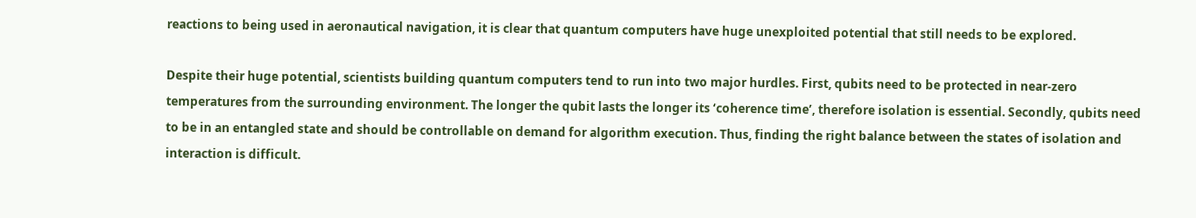reactions to being used in aeronautical navigation, it is clear that quantum computers have huge unexploited potential that still needs to be explored.

Despite their huge potential, scientists building quantum computers tend to run into two major hurdles. First, qubits need to be protected in near-zero temperatures from the surrounding environment. The longer the qubit lasts the longer its ‘coherence time’, therefore isolation is essential. Secondly, qubits need to be in an entangled state and should be controllable on demand for algorithm execution. Thus, finding the right balance between the states of isolation and interaction is difficult.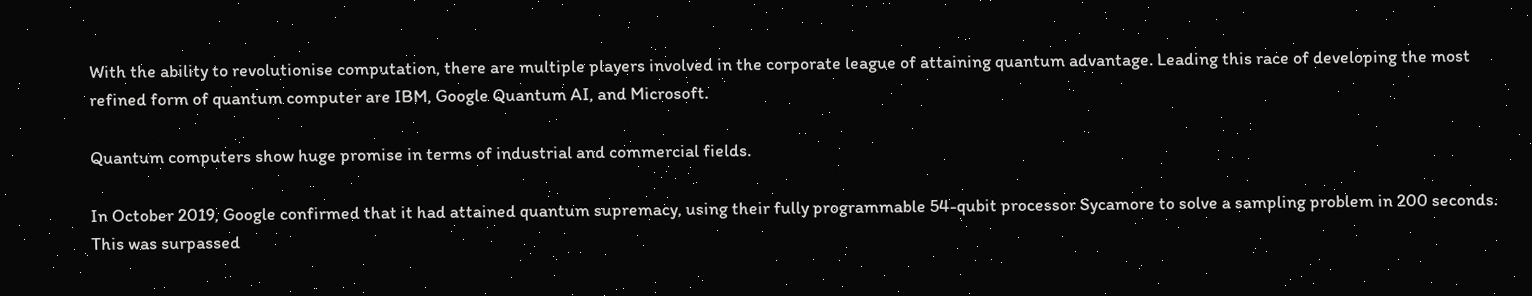With the ability to revolutionise computation, there are multiple players involved in the corporate league of attaining quantum advantage. Leading this race of developing the most refined form of quantum computer are IBM, Google Quantum AI, and Microsoft.

Quantum computers show huge promise in terms of industrial and commercial fields.

In October 2019, Google confirmed that it had attained quantum supremacy, using their fully programmable 54-qubit processor Sycamore to solve a sampling problem in 200 seconds. This was surpassed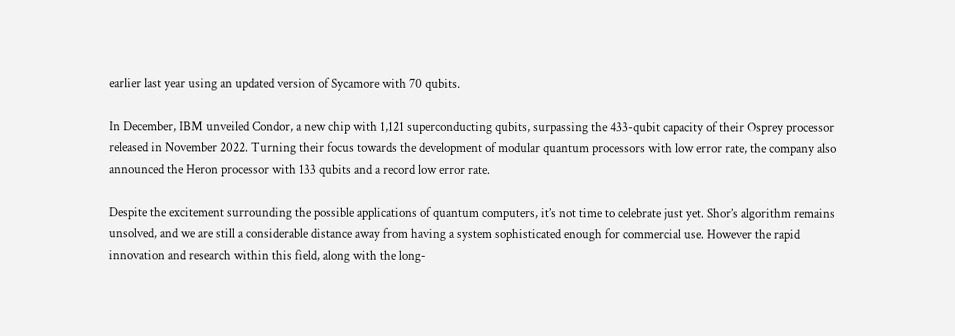earlier last year using an updated version of Sycamore with 70 qubits.

In December, IBM unveiled Condor, a new chip with 1,121 superconducting qubits, surpassing the 433-qubit capacity of their Osprey processor released in November 2022. Turning their focus towards the development of modular quantum processors with low error rate, the company also announced the Heron processor with 133 qubits and a record low error rate.

Despite the excitement surrounding the possible applications of quantum computers, it’s not time to celebrate just yet. Shor’s algorithm remains unsolved, and we are still a considerable distance away from having a system sophisticated enough for commercial use. However the rapid innovation and research within this field, along with the long-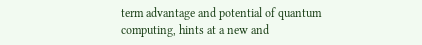term advantage and potential of quantum computing, hints at a new and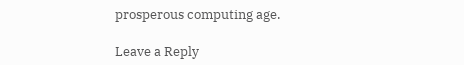prosperous computing age.

Leave a Reply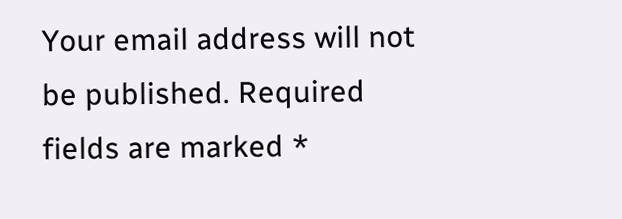Your email address will not be published. Required fields are marked *